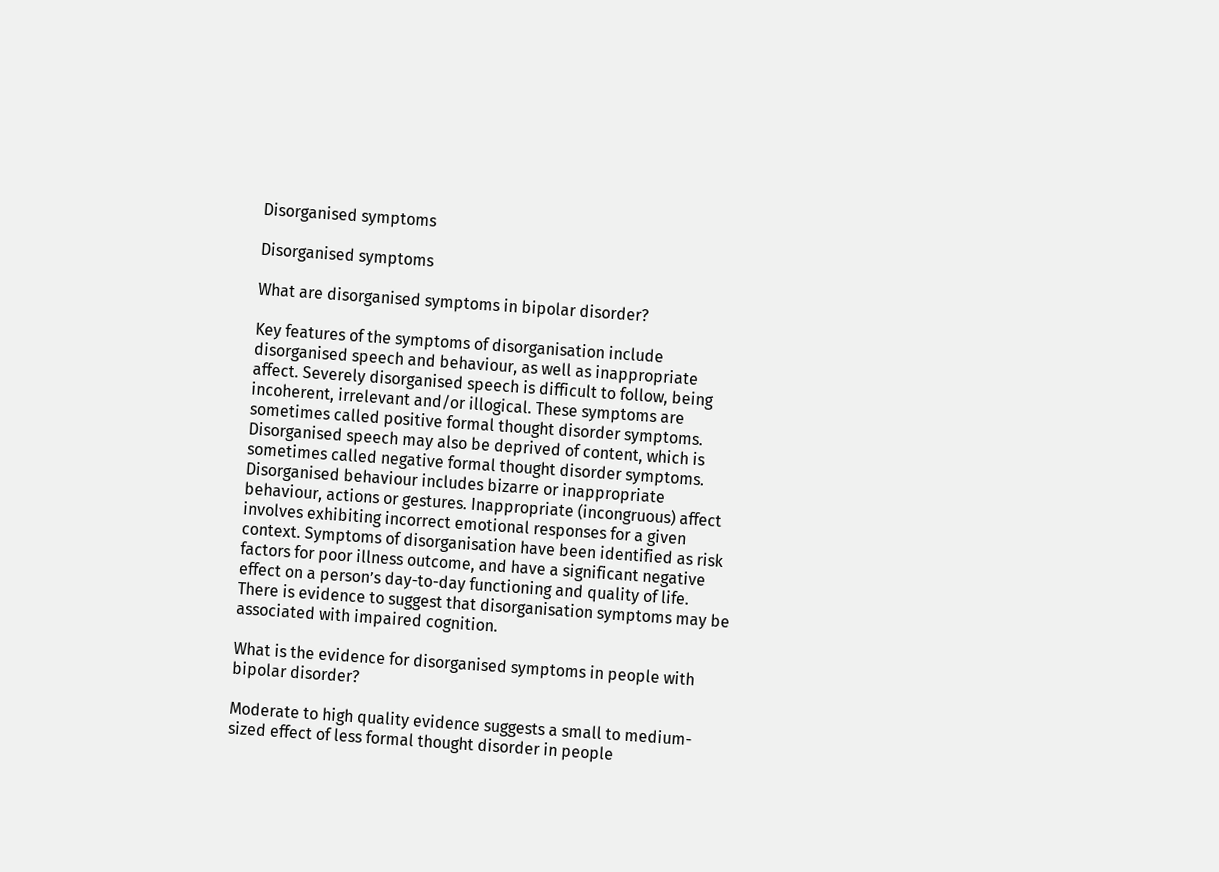Disorganised symptoms

Disorganised symptoms

What are disorganised symptoms in bipolar disorder?

Key features of the symptoms of disorganisation include disorganised speech and behaviour, as well as inappropriate affect. Severely disorganised speech is difficult to follow, being incoherent, irrelevant and/or illogical. These symptoms are sometimes called positive formal thought disorder symptoms. Disorganised speech may also be deprived of content, which is sometimes called negative formal thought disorder symptoms. Disorganised behaviour includes bizarre or inappropriate behaviour, actions or gestures. Inappropriate (incongruous) affect involves exhibiting incorrect emotional responses for a given context. Symptoms of disorganisation have been identified as risk factors for poor illness outcome, and have a significant negative effect on a person’s day-to-day functioning and quality of life. There is evidence to suggest that disorganisation symptoms may be associated with impaired cognition.

What is the evidence for disorganised symptoms in people with bipolar disorder?

Moderate to high quality evidence suggests a small to medium-sized effect of less formal thought disorder in people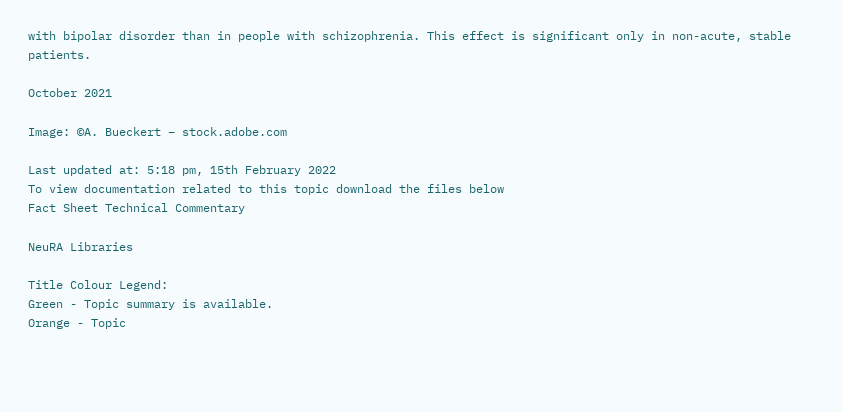with bipolar disorder than in people with schizophrenia. This effect is significant only in non-acute, stable patients.

October 2021

Image: ©A. Bueckert – stock.adobe.com

Last updated at: 5:18 pm, 15th February 2022
To view documentation related to this topic download the files below
Fact Sheet Technical Commentary

NeuRA Libraries

Title Colour Legend:
Green - Topic summary is available.
Orange - Topic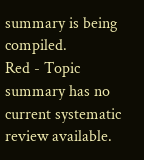summary is being compiled.
Red - Topic summary has no current systematic review available.